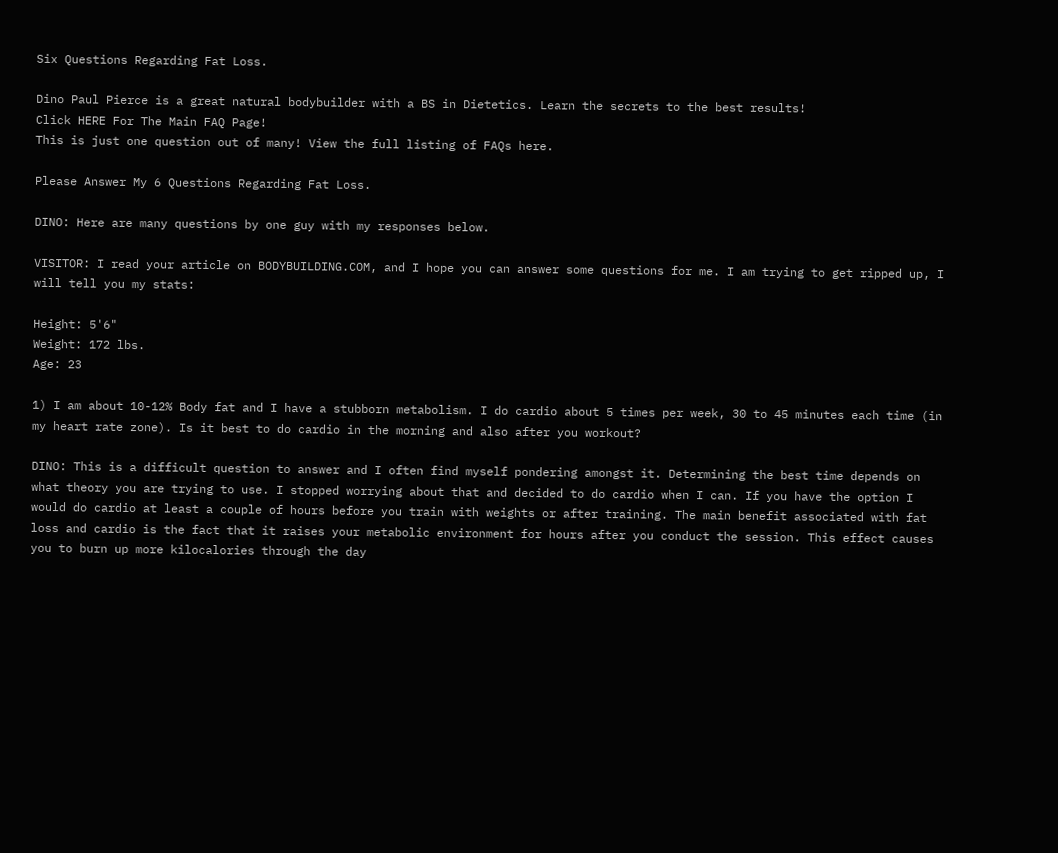Six Questions Regarding Fat Loss.

Dino Paul Pierce is a great natural bodybuilder with a BS in Dietetics. Learn the secrets to the best results!
Click HERE For The Main FAQ Page!
This is just one question out of many! View the full listing of FAQs here.

Please Answer My 6 Questions Regarding Fat Loss.

DINO: Here are many questions by one guy with my responses below.

VISITOR: I read your article on BODYBUILDING.COM, and I hope you can answer some questions for me. I am trying to get ripped up, I will tell you my stats:

Height: 5'6"
Weight: 172 lbs.
Age: 23

1) I am about 10-12% Body fat and I have a stubborn metabolism. I do cardio about 5 times per week, 30 to 45 minutes each time (in my heart rate zone). Is it best to do cardio in the morning and also after you workout?

DINO: This is a difficult question to answer and I often find myself pondering amongst it. Determining the best time depends on what theory you are trying to use. I stopped worrying about that and decided to do cardio when I can. If you have the option I would do cardio at least a couple of hours before you train with weights or after training. The main benefit associated with fat loss and cardio is the fact that it raises your metabolic environment for hours after you conduct the session. This effect causes you to burn up more kilocalories through the day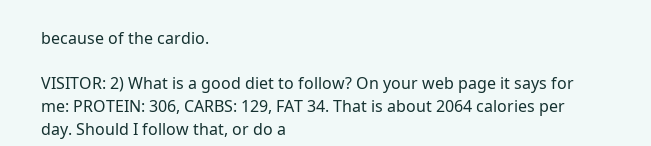because of the cardio.

VISITOR: 2) What is a good diet to follow? On your web page it says for me: PROTEIN: 306, CARBS: 129, FAT 34. That is about 2064 calories per day. Should I follow that, or do a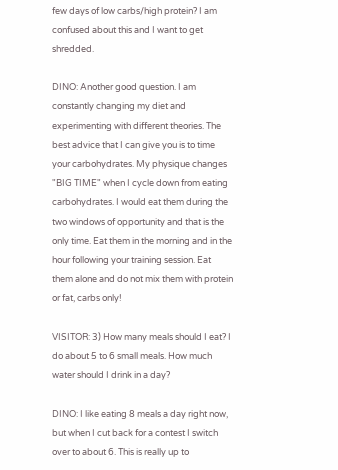few days of low carbs/high protein? I am confused about this and I want to get shredded.

DINO: Another good question. I am constantly changing my diet and experimenting with different theories. The best advice that I can give you is to time your carbohydrates. My physique changes "BIG TIME" when I cycle down from eating carbohydrates. I would eat them during the two windows of opportunity and that is the only time. Eat them in the morning and in the hour following your training session. Eat them alone and do not mix them with protein or fat, carbs only!

VISITOR: 3) How many meals should I eat? I do about 5 to 6 small meals. How much water should I drink in a day?

DINO: I like eating 8 meals a day right now, but when I cut back for a contest I switch over to about 6. This is really up to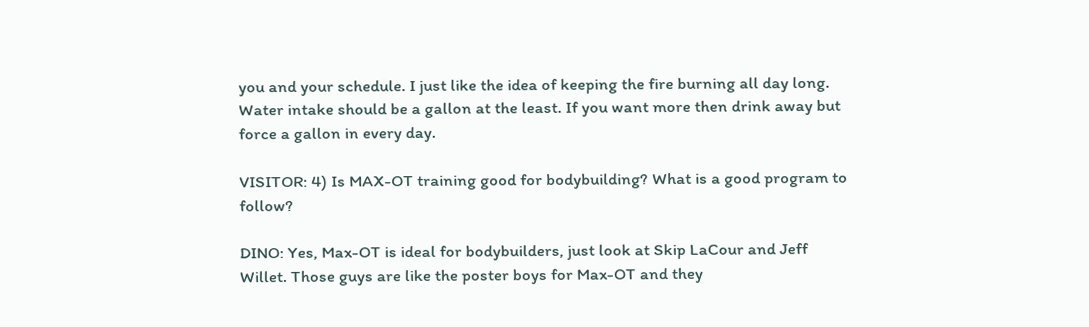you and your schedule. I just like the idea of keeping the fire burning all day long. Water intake should be a gallon at the least. If you want more then drink away but force a gallon in every day.

VISITOR: 4) Is MAX-OT training good for bodybuilding? What is a good program to follow?

DINO: Yes, Max-OT is ideal for bodybuilders, just look at Skip LaCour and Jeff Willet. Those guys are like the poster boys for Max-OT and they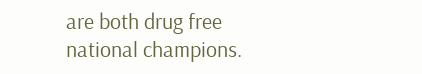are both drug free national champions.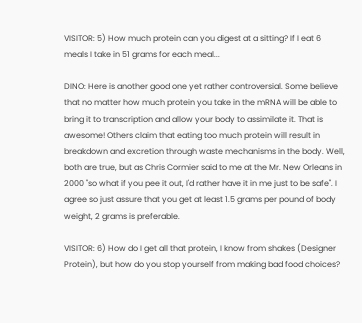VISITOR: 5) How much protein can you digest at a sitting? If I eat 6 meals I take in 51 grams for each meal...

DINO: Here is another good one yet rather controversial. Some believe that no matter how much protein you take in the mRNA will be able to bring it to transcription and allow your body to assimilate it. That is awesome! Others claim that eating too much protein will result in breakdown and excretion through waste mechanisms in the body. Well, both are true, but as Chris Cormier said to me at the Mr. New Orleans in 2000 "so what if you pee it out, I'd rather have it in me just to be safe". I agree so just assure that you get at least 1.5 grams per pound of body weight, 2 grams is preferable.

VISITOR: 6) How do I get all that protein, I know from shakes (Designer Protein), but how do you stop yourself from making bad food choices?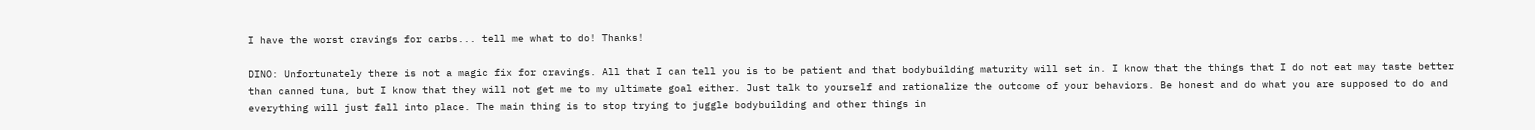I have the worst cravings for carbs... tell me what to do! Thanks!

DINO: Unfortunately there is not a magic fix for cravings. All that I can tell you is to be patient and that bodybuilding maturity will set in. I know that the things that I do not eat may taste better than canned tuna, but I know that they will not get me to my ultimate goal either. Just talk to yourself and rationalize the outcome of your behaviors. Be honest and do what you are supposed to do and everything will just fall into place. The main thing is to stop trying to juggle bodybuilding and other things in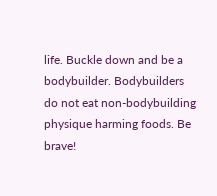life. Buckle down and be a bodybuilder. Bodybuilders do not eat non-bodybuilding physique harming foods. Be brave!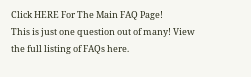Click HERE For The Main FAQ Page!
This is just one question out of many! View the full listing of FAQs here.